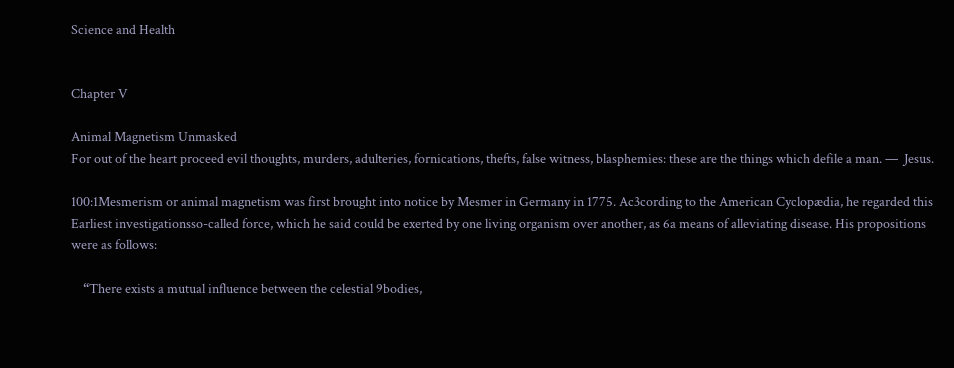Science and Health


Chapter V

Animal Magnetism Unmasked
For out of the heart proceed evil thoughts, murders, adulteries, fornications, thefts, false witness, blasphemies: these are the things which defile a man. —  Jesus.

100:1Mesmerism or animal magnetism was first brought into notice by Mesmer in Germany in 1775. Ac3cording to the American Cyclopædia, he regarded this Earliest investigationsso-called force, which he said could be exerted by one living organism over another, as 6a means of alleviating disease. His propositions were as follows:

    “There exists a mutual influence between the celestial 9bodies,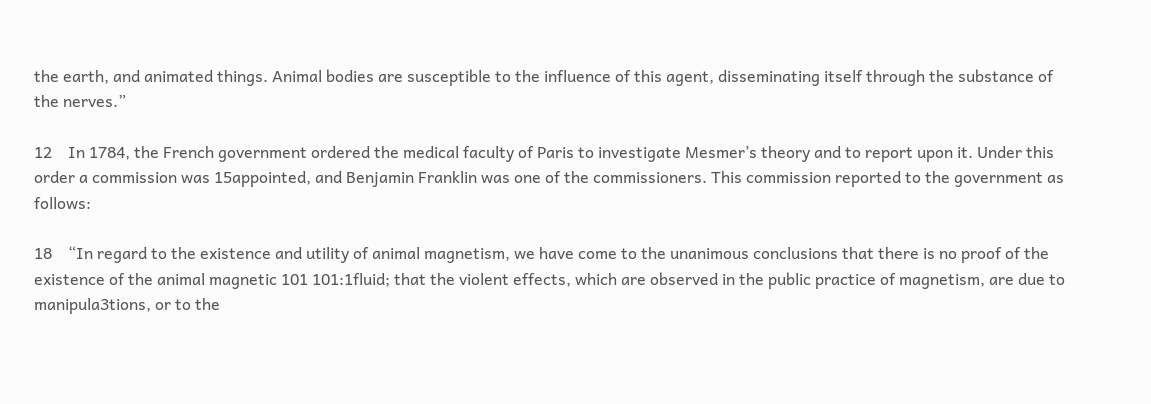the earth, and animated things. Animal bodies are susceptible to the influence of this agent, disseminating itself through the substance of the nerves.”

12    In 1784, the French government ordered the medical faculty of Paris to investigate Mesmer’s theory and to report upon it. Under this order a commission was 15appointed, and Benjamin Franklin was one of the commissioners. This commission reported to the government as follows:

18    “In regard to the existence and utility of animal magnetism, we have come to the unanimous conclusions that there is no proof of the existence of the animal magnetic 101 101:1fluid; that the violent effects, which are observed in the public practice of magnetism, are due to manipula3tions, or to the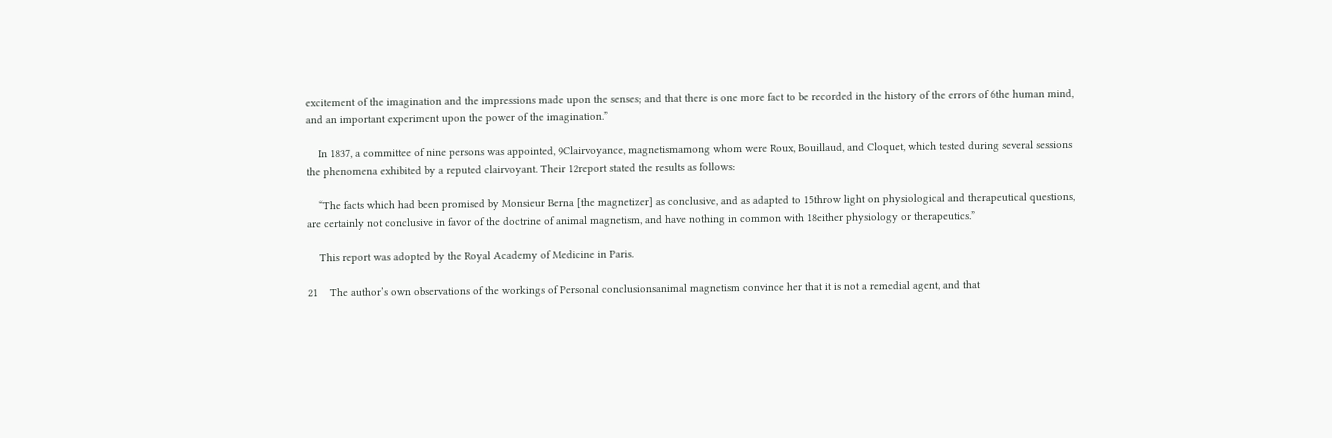excitement of the imagination and the impressions made upon the senses; and that there is one more fact to be recorded in the history of the errors of 6the human mind, and an important experiment upon the power of the imagination.”

    In 1837, a committee of nine persons was appointed, 9Clairvoyance, magnetismamong whom were Roux, Bouillaud, and Cloquet, which tested during several sessions the phenomena exhibited by a reputed clairvoyant. Their 12report stated the results as follows:

    “The facts which had been promised by Monsieur Berna [the magnetizer] as conclusive, and as adapted to 15throw light on physiological and therapeutical questions, are certainly not conclusive in favor of the doctrine of animal magnetism, and have nothing in common with 18either physiology or therapeutics.”

    This report was adopted by the Royal Academy of Medicine in Paris.

21    The author’s own observations of the workings of Personal conclusionsanimal magnetism convince her that it is not a remedial agent, and that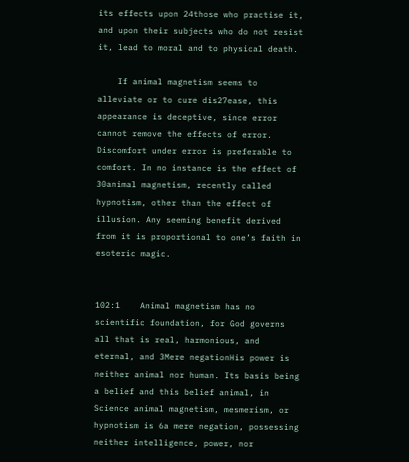its effects upon 24those who practise it, and upon their subjects who do not resist it, lead to moral and to physical death.

    If animal magnetism seems to alleviate or to cure dis27ease, this appearance is deceptive, since error cannot remove the effects of error. Discomfort under error is preferable to comfort. In no instance is the effect of 30animal magnetism, recently called hypnotism, other than the effect of illusion. Any seeming benefit derived from it is proportional to one’s faith in esoteric magic.


102:1    Animal magnetism has no scientific foundation, for God governs all that is real, harmonious, and eternal, and 3Mere negationHis power is neither animal nor human. Its basis being a belief and this belief animal, in Science animal magnetism, mesmerism, or hypnotism is 6a mere negation, possessing neither intelligence, power, nor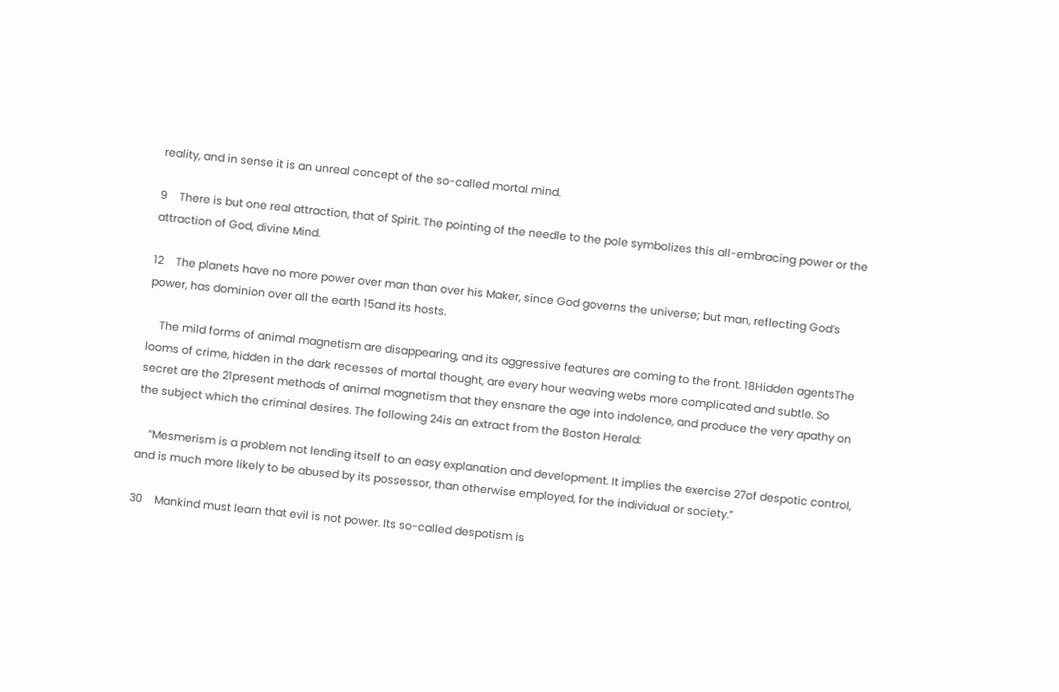reality, and in sense it is an unreal concept of the so-called mortal mind.

9    There is but one real attraction, that of Spirit. The pointing of the needle to the pole symbolizes this all-embracing power or the attraction of God, divine Mind.

12    The planets have no more power over man than over his Maker, since God governs the universe; but man, reflecting God’s power, has dominion over all the earth 15and its hosts.

    The mild forms of animal magnetism are disappearing, and its aggressive features are coming to the front. 18Hidden agentsThe looms of crime, hidden in the dark recesses of mortal thought, are every hour weaving webs more complicated and subtle. So secret are the 21present methods of animal magnetism that they ensnare the age into indolence, and produce the very apathy on the subject which the criminal desires. The following 24is an extract from the Boston Herald:

    “Mesmerism is a problem not lending itself to an easy explanation and development. It implies the exercise 27of despotic control, and is much more likely to be abused by its possessor, than otherwise employed, for the individual or society.”

30    Mankind must learn that evil is not power. Its so-called despotism is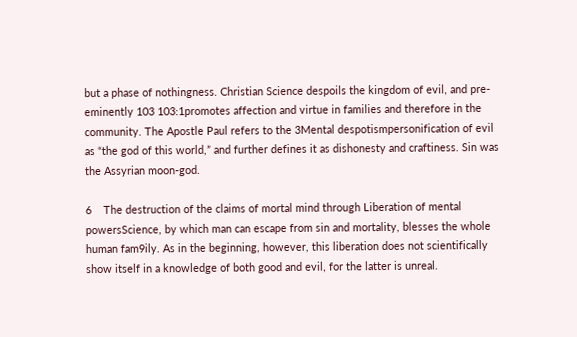but a phase of nothingness. Christian Science despoils the kingdom of evil, and pre-eminently 103 103:1promotes affection and virtue in families and therefore in the community. The Apostle Paul refers to the 3Mental despotismpersonification of evil as “the god of this world,” and further defines it as dishonesty and craftiness. Sin was the Assyrian moon-god.

6    The destruction of the claims of mortal mind through Liberation of mental powersScience, by which man can escape from sin and mortality, blesses the whole human fam9ily. As in the beginning, however, this liberation does not scientifically show itself in a knowledge of both good and evil, for the latter is unreal.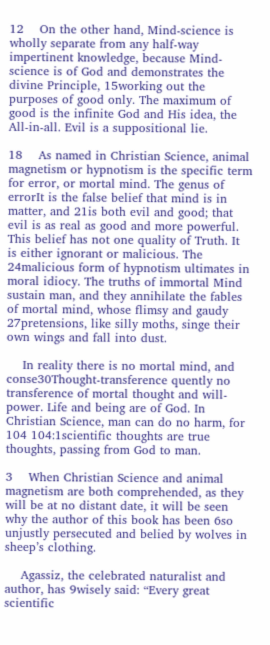12    On the other hand, Mind-science is wholly separate from any half-way impertinent knowledge, because Mind-science is of God and demonstrates the divine Principle, 15working out the purposes of good only. The maximum of good is the infinite God and His idea, the All-in-all. Evil is a suppositional lie.

18    As named in Christian Science, animal magnetism or hypnotism is the specific term for error, or mortal mind. The genus of errorIt is the false belief that mind is in matter, and 21is both evil and good; that evil is as real as good and more powerful. This belief has not one quality of Truth. It is either ignorant or malicious. The 24malicious form of hypnotism ultimates in moral idiocy. The truths of immortal Mind sustain man, and they annihilate the fables of mortal mind, whose flimsy and gaudy 27pretensions, like silly moths, singe their own wings and fall into dust.

    In reality there is no mortal mind, and conse30Thought-transference quently no transference of mortal thought and will-power. Life and being are of God. In Christian Science, man can do no harm, for 104 104:1scientific thoughts are true thoughts, passing from God to man.

3    When Christian Science and animal magnetism are both comprehended, as they will be at no distant date, it will be seen why the author of this book has been 6so unjustly persecuted and belied by wolves in sheep’s clothing.

    Agassiz, the celebrated naturalist and author, has 9wisely said: “Every great scientific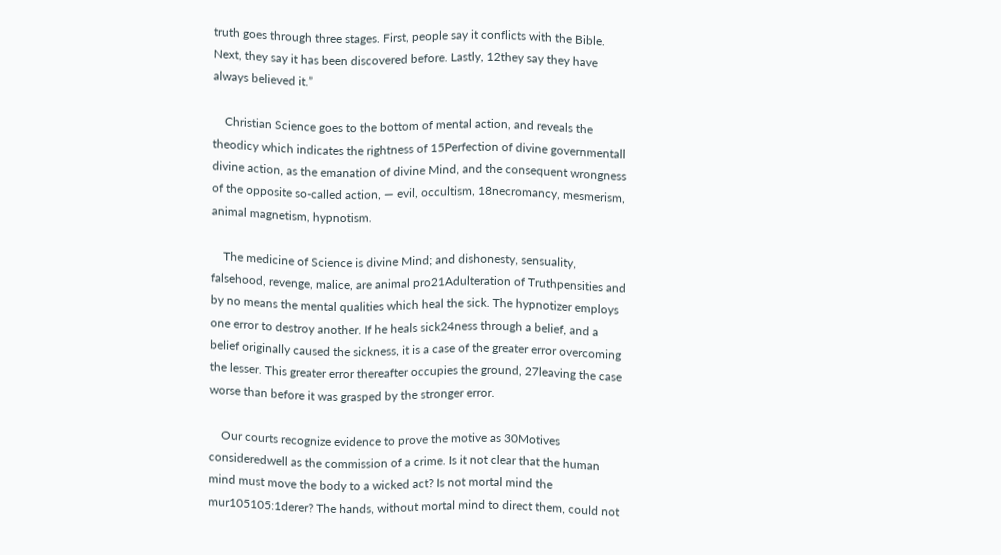truth goes through three stages. First, people say it conflicts with the Bible. Next, they say it has been discovered before. Lastly, 12they say they have always believed it.”

    Christian Science goes to the bottom of mental action, and reveals the theodicy which indicates the rightness of 15Perfection of divine governmentall divine action, as the emanation of divine Mind, and the consequent wrongness of the opposite so-called action, — evil, occultism, 18necromancy, mesmerism, animal magnetism, hypnotism.

    The medicine of Science is divine Mind; and dishonesty, sensuality, falsehood, revenge, malice, are animal pro21Adulteration of Truthpensities and by no means the mental qualities which heal the sick. The hypnotizer employs one error to destroy another. If he heals sick24ness through a belief, and a belief originally caused the sickness, it is a case of the greater error overcoming the lesser. This greater error thereafter occupies the ground, 27leaving the case worse than before it was grasped by the stronger error.

    Our courts recognize evidence to prove the motive as 30Motives consideredwell as the commission of a crime. Is it not clear that the human mind must move the body to a wicked act? Is not mortal mind the mur105105:1derer? The hands, without mortal mind to direct them, could not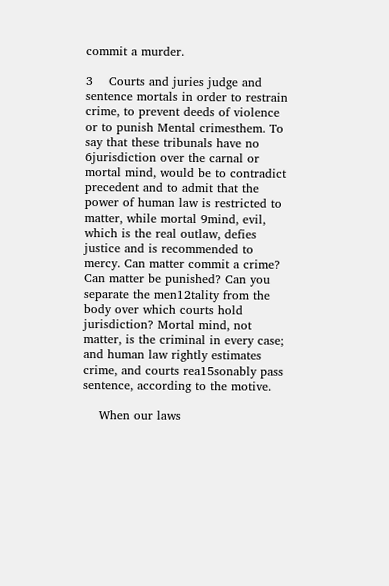commit a murder.

3    Courts and juries judge and sentence mortals in order to restrain crime, to prevent deeds of violence or to punish Mental crimesthem. To say that these tribunals have no 6jurisdiction over the carnal or mortal mind, would be to contradict precedent and to admit that the power of human law is restricted to matter, while mortal 9mind, evil, which is the real outlaw, defies justice and is recommended to mercy. Can matter commit a crime? Can matter be punished? Can you separate the men12tality from the body over which courts hold jurisdiction? Mortal mind, not matter, is the criminal in every case; and human law rightly estimates crime, and courts rea15sonably pass sentence, according to the motive.

    When our laws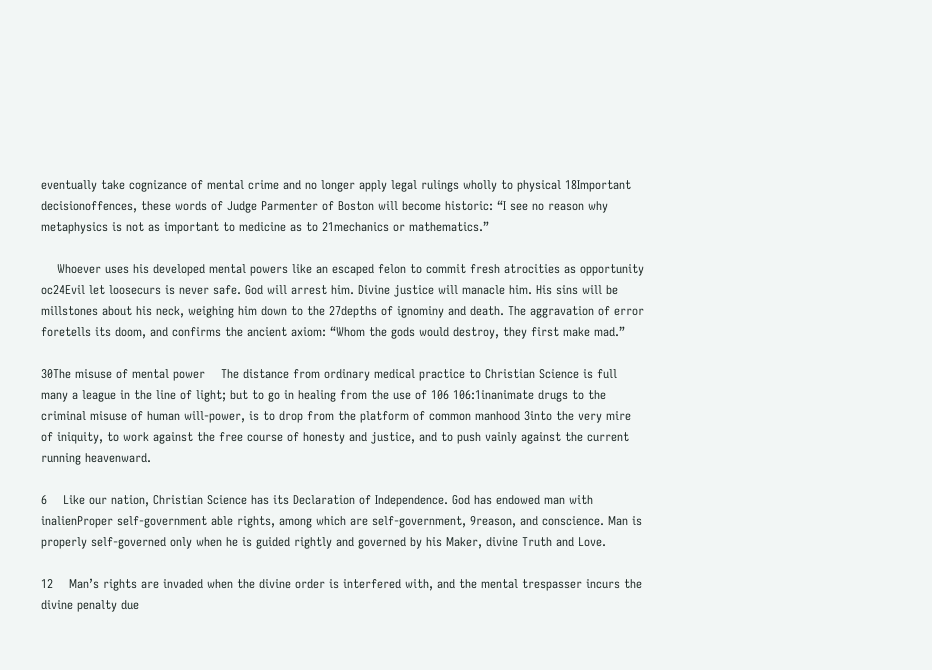eventually take cognizance of mental crime and no longer apply legal rulings wholly to physical 18Important decisionoffences, these words of Judge Parmenter of Boston will become historic: “I see no reason why metaphysics is not as important to medicine as to 21mechanics or mathematics.”

    Whoever uses his developed mental powers like an escaped felon to commit fresh atrocities as opportunity oc24Evil let loosecurs is never safe. God will arrest him. Divine justice will manacle him. His sins will be millstones about his neck, weighing him down to the 27depths of ignominy and death. The aggravation of error foretells its doom, and confirms the ancient axiom: “Whom the gods would destroy, they first make mad.”

30The misuse of mental power    The distance from ordinary medical practice to Christian Science is full many a league in the line of light; but to go in healing from the use of 106 106:1inanimate drugs to the criminal misuse of human will-power, is to drop from the platform of common manhood 3into the very mire of iniquity, to work against the free course of honesty and justice, and to push vainly against the current running heavenward.

6    Like our nation, Christian Science has its Declaration of Independence. God has endowed man with inalienProper self-government able rights, among which are self-government, 9reason, and conscience. Man is properly self-governed only when he is guided rightly and governed by his Maker, divine Truth and Love.

12    Man’s rights are invaded when the divine order is interfered with, and the mental trespasser incurs the divine penalty due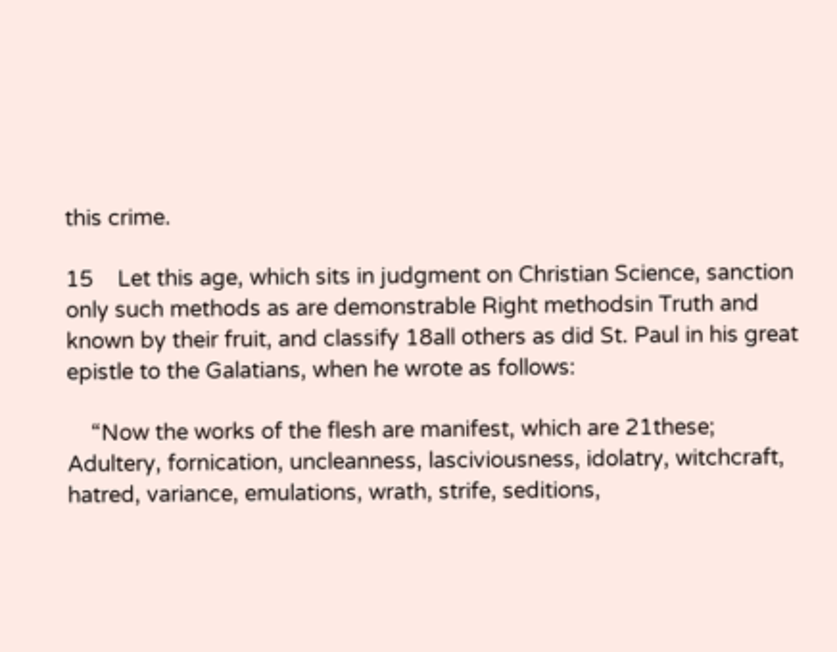this crime.

15    Let this age, which sits in judgment on Christian Science, sanction only such methods as are demonstrable Right methodsin Truth and known by their fruit, and classify 18all others as did St. Paul in his great epistle to the Galatians, when he wrote as follows:

    “Now the works of the flesh are manifest, which are 21these; Adultery, fornication, uncleanness, lasciviousness, idolatry, witchcraft, hatred, variance, emulations, wrath, strife, seditions,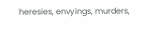heresies, envyings, murders,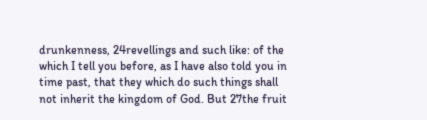drunkenness, 24revellings and such like: of the which I tell you before, as I have also told you in time past, that they which do such things shall not inherit the kingdom of God. But 27the fruit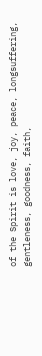of the Spirit is love, joy, peace, longsuffering, gentleness, goodness, faith,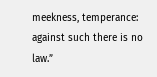meekness, temperance: against such there is no law.”